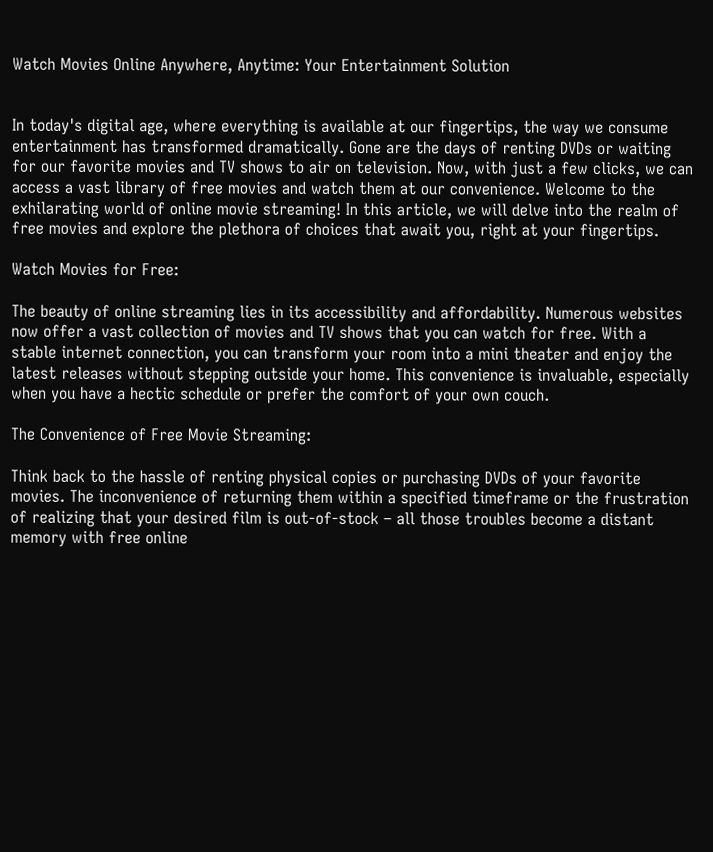Watch Movies Online Anywhere, Anytime: Your Entertainment Solution


In today's digital age, where everything is available at our fingertips, the way we consume entertainment has transformed dramatically. Gone are the days of renting DVDs or waiting for our favorite movies and TV shows to air on television. Now, with just a few clicks, we can access a vast library of free movies and watch them at our convenience. Welcome to the exhilarating world of online movie streaming! In this article, we will delve into the realm of free movies and explore the plethora of choices that await you, right at your fingertips.

Watch Movies for Free:

The beauty of online streaming lies in its accessibility and affordability. Numerous websites now offer a vast collection of movies and TV shows that you can watch for free. With a stable internet connection, you can transform your room into a mini theater and enjoy the latest releases without stepping outside your home. This convenience is invaluable, especially when you have a hectic schedule or prefer the comfort of your own couch.

The Convenience of Free Movie Streaming:

Think back to the hassle of renting physical copies or purchasing DVDs of your favorite movies. The inconvenience of returning them within a specified timeframe or the frustration of realizing that your desired film is out-of-stock – all those troubles become a distant memory with free online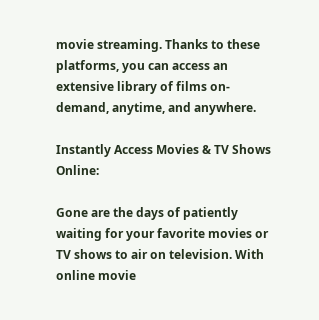movie streaming. Thanks to these platforms, you can access an extensive library of films on-demand, anytime, and anywhere.

Instantly Access Movies & TV Shows Online:

Gone are the days of patiently waiting for your favorite movies or TV shows to air on television. With online movie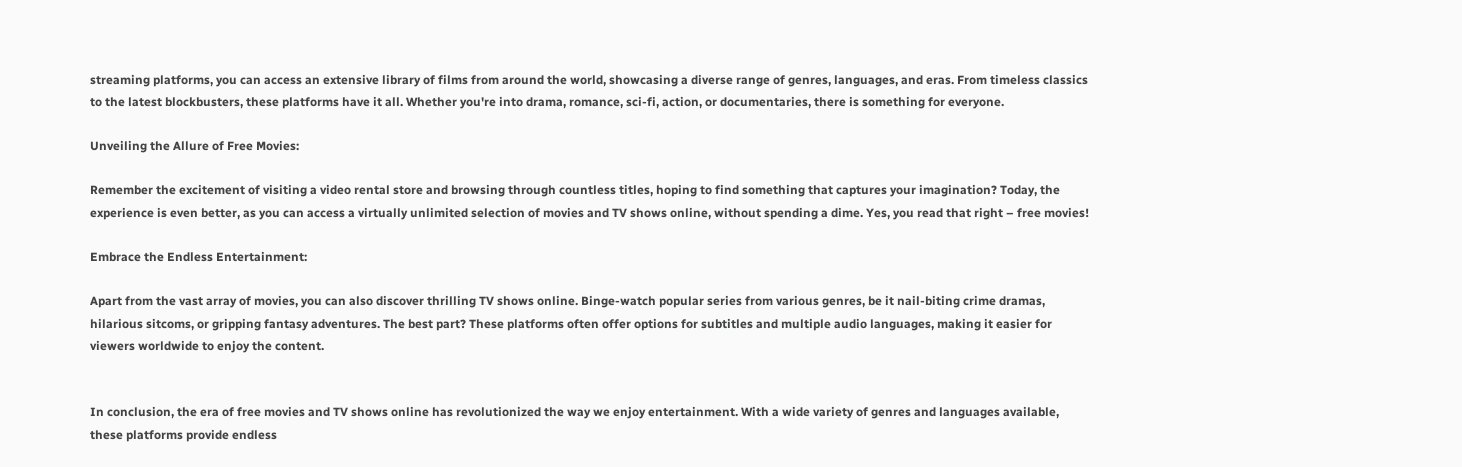streaming platforms, you can access an extensive library of films from around the world, showcasing a diverse range of genres, languages, and eras. From timeless classics to the latest blockbusters, these platforms have it all. Whether you're into drama, romance, sci-fi, action, or documentaries, there is something for everyone.

Unveiling the Allure of Free Movies:

Remember the excitement of visiting a video rental store and browsing through countless titles, hoping to find something that captures your imagination? Today, the experience is even better, as you can access a virtually unlimited selection of movies and TV shows online, without spending a dime. Yes, you read that right – free movies!

Embrace the Endless Entertainment:

Apart from the vast array of movies, you can also discover thrilling TV shows online. Binge-watch popular series from various genres, be it nail-biting crime dramas, hilarious sitcoms, or gripping fantasy adventures. The best part? These platforms often offer options for subtitles and multiple audio languages, making it easier for viewers worldwide to enjoy the content.


In conclusion, the era of free movies and TV shows online has revolutionized the way we enjoy entertainment. With a wide variety of genres and languages available, these platforms provide endless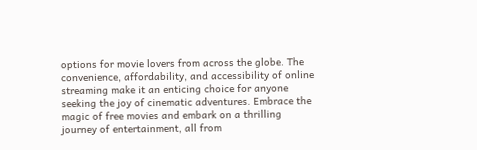options for movie lovers from across the globe. The convenience, affordability, and accessibility of online streaming make it an enticing choice for anyone seeking the joy of cinematic adventures. Embrace the magic of free movies and embark on a thrilling journey of entertainment, all from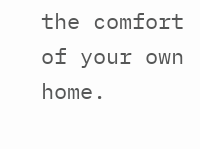the comfort of your own home.